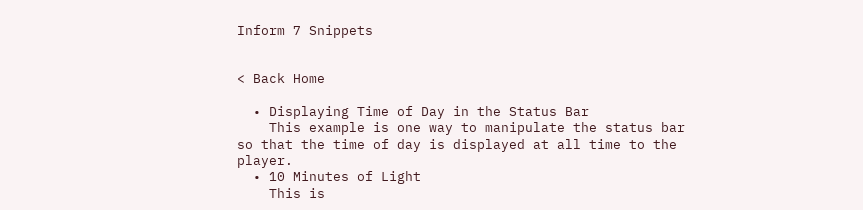Inform 7 Snippets


< Back Home

  • Displaying Time of Day in the Status Bar
    This example is one way to manipulate the status bar so that the time of day is displayed at all time to the player.
  • 10 Minutes of Light
    This is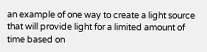an example of one way to create a light source that will provide light for a limited amount of time based on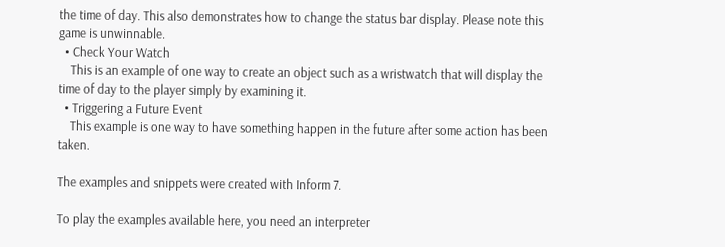the time of day. This also demonstrates how to change the status bar display. Please note this game is unwinnable.
  • Check Your Watch
    This is an example of one way to create an object such as a wristwatch that will display the time of day to the player simply by examining it.
  • Triggering a Future Event
    This example is one way to have something happen in the future after some action has been taken.

The examples and snippets were created with Inform 7.

To play the examples available here, you need an interpreter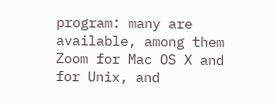program: many are available, among them Zoom for Mac OS X and for Unix, and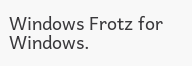Windows Frotz for Windows.